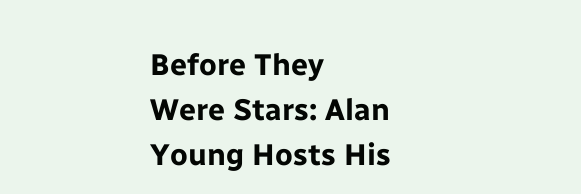Before They Were Stars: Alan Young Hosts His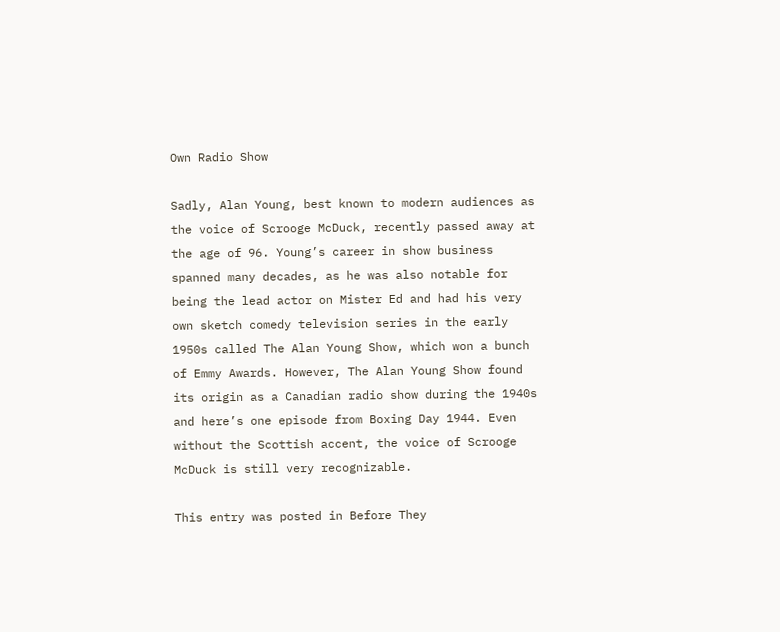Own Radio Show

Sadly, Alan Young, best known to modern audiences as the voice of Scrooge McDuck, recently passed away at the age of 96. Young’s career in show business spanned many decades, as he was also notable for being the lead actor on Mister Ed and had his very own sketch comedy television series in the early 1950s called The Alan Young Show, which won a bunch of Emmy Awards. However, The Alan Young Show found its origin as a Canadian radio show during the 1940s and here’s one episode from Boxing Day 1944. Even without the Scottish accent, the voice of Scrooge McDuck is still very recognizable.

This entry was posted in Before They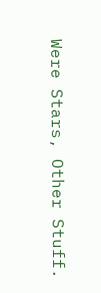Were Stars, Other Stuff.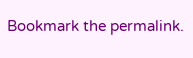Bookmark the permalink.